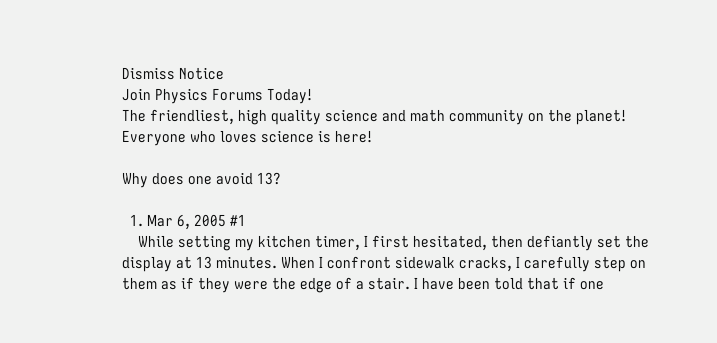Dismiss Notice
Join Physics Forums Today!
The friendliest, high quality science and math community on the planet! Everyone who loves science is here!

Why does one avoid 13?

  1. Mar 6, 2005 #1
    While setting my kitchen timer, I first hesitated, then defiantly set the display at 13 minutes. When I confront sidewalk cracks, I carefully step on them as if they were the edge of a stair. I have been told that if one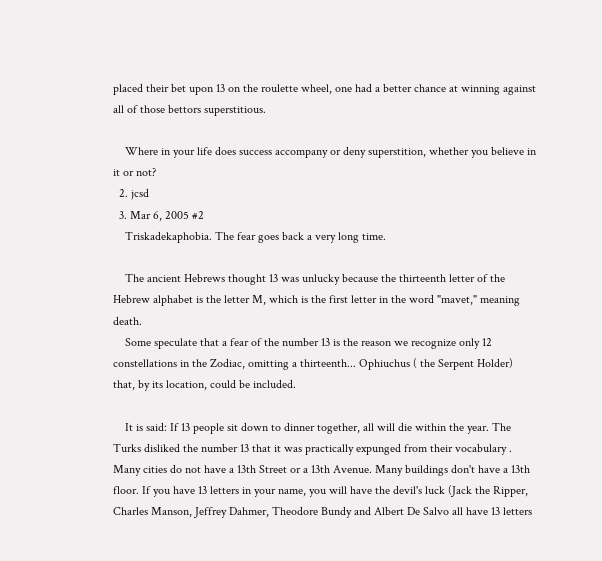placed their bet upon 13 on the roulette wheel, one had a better chance at winning against all of those bettors superstitious.

    Where in your life does success accompany or deny superstition, whether you believe in it or not?
  2. jcsd
  3. Mar 6, 2005 #2
    Triskadekaphobia. The fear goes back a very long time.

    The ancient Hebrews thought 13 was unlucky because the thirteenth letter of the Hebrew alphabet is the letter M, which is the first letter in the word "mavet," meaning death.
    Some speculate that a fear of the number 13 is the reason we recognize only 12 constellations in the Zodiac, omitting a thirteenth... Ophiuchus ( the Serpent Holder) that, by its location, could be included.

    It is said: If 13 people sit down to dinner together, all will die within the year. The Turks disliked the number 13 that it was practically expunged from their vocabulary . Many cities do not have a 13th Street or a 13th Avenue. Many buildings don't have a 13th floor. If you have 13 letters in your name, you will have the devil's luck (Jack the Ripper, Charles Manson, Jeffrey Dahmer, Theodore Bundy and Albert De Salvo all have 13 letters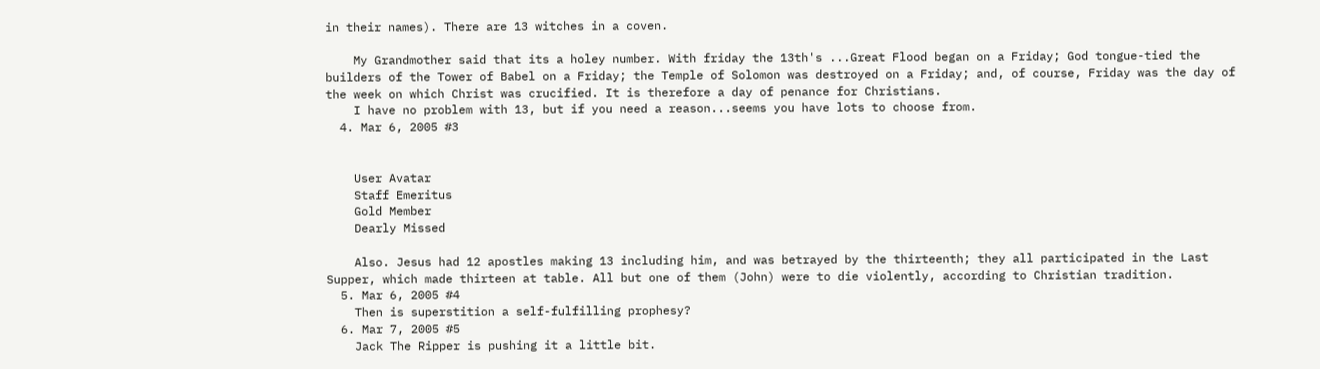in their names). There are 13 witches in a coven.

    My Grandmother said that its a holey number. With friday the 13th's ...Great Flood began on a Friday; God tongue-tied the builders of the Tower of Babel on a Friday; the Temple of Solomon was destroyed on a Friday; and, of course, Friday was the day of the week on which Christ was crucified. It is therefore a day of penance for Christians.
    I have no problem with 13, but if you need a reason...seems you have lots to choose from.
  4. Mar 6, 2005 #3


    User Avatar
    Staff Emeritus
    Gold Member
    Dearly Missed

    Also. Jesus had 12 apostles making 13 including him, and was betrayed by the thirteenth; they all participated in the Last Supper, which made thirteen at table. All but one of them (John) were to die violently, according to Christian tradition.
  5. Mar 6, 2005 #4
    Then is superstition a self-fulfilling prophesy?
  6. Mar 7, 2005 #5
    Jack The Ripper is pushing it a little bit.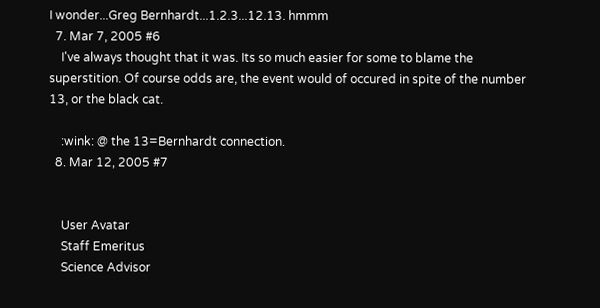I wonder...Greg Bernhardt...1.2.3...12.13. hmmm
  7. Mar 7, 2005 #6
    I've always thought that it was. Its so much easier for some to blame the superstition. Of course odds are, the event would of occured in spite of the number 13, or the black cat.

    :wink: @ the 13=Bernhardt connection.
  8. Mar 12, 2005 #7


    User Avatar
    Staff Emeritus
    Science Advisor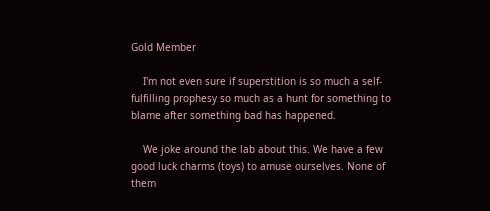Gold Member

    I'm not even sure if superstition is so much a self-fulfilling prophesy so much as a hunt for something to blame after something bad has happened.

    We joke around the lab about this. We have a few good luck charms (toys) to amuse ourselves. None of them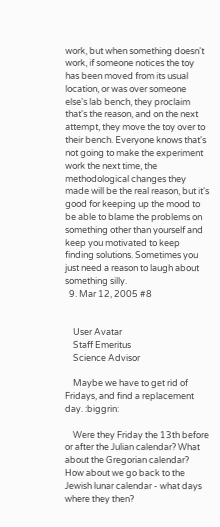work, but when something doesn't work, if someone notices the toy has been moved from its usual location, or was over someone else's lab bench, they proclaim that's the reason, and on the next attempt, they move the toy over to their bench. Everyone knows that's not going to make the experiment work the next time, the methodological changes they made will be the real reason, but it's good for keeping up the mood to be able to blame the problems on something other than yourself and keep you motivated to keep finding solutions. Sometimes you just need a reason to laugh about something silly.
  9. Mar 12, 2005 #8


    User Avatar
    Staff Emeritus
    Science Advisor

    Maybe we have to get rid of Fridays, and find a replacement day. :biggrin:

    Were they Friday the 13th before or after the Julian calendar? What about the Gregorian calendar? How about we go back to the Jewish lunar calendar - what days where they then?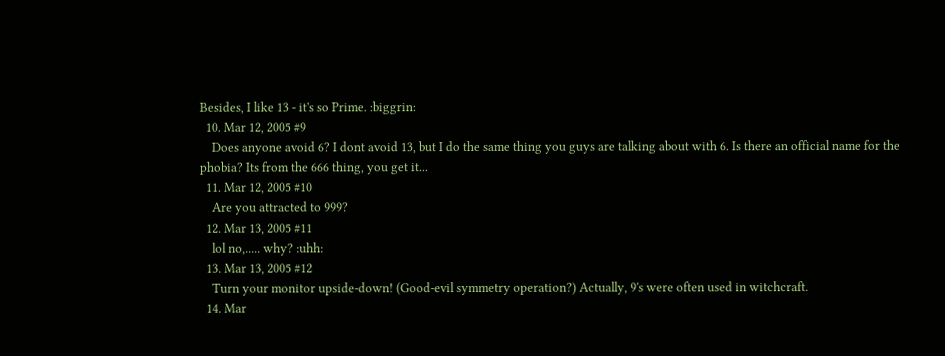Besides, I like 13 - it's so Prime. :biggrin:
  10. Mar 12, 2005 #9
    Does anyone avoid 6? I dont avoid 13, but I do the same thing you guys are talking about with 6. Is there an official name for the phobia? Its from the 666 thing, you get it...
  11. Mar 12, 2005 #10
    Are you attracted to 999?
  12. Mar 13, 2005 #11
    lol no,..... why? :uhh:
  13. Mar 13, 2005 #12
    Turn your monitor upside-down! (Good-evil symmetry operation?) Actually, 9's were often used in witchcraft.
  14. Mar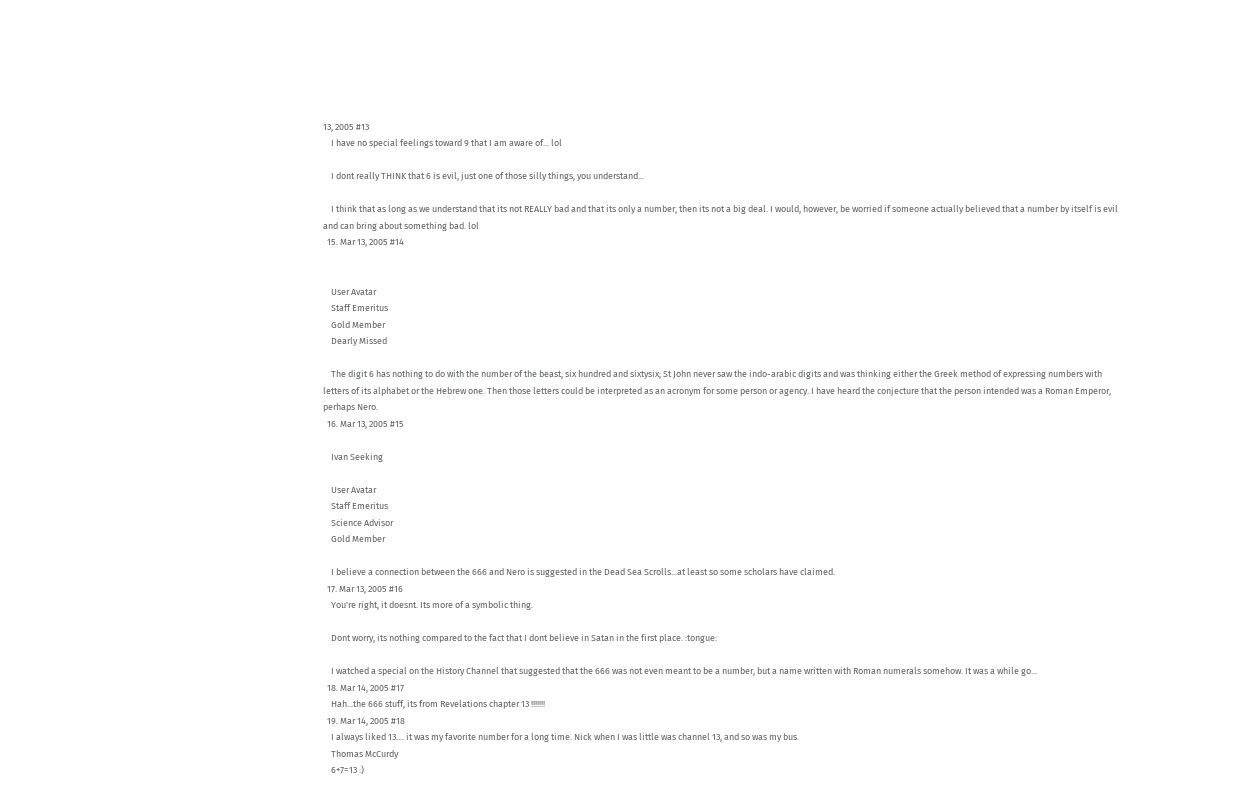13, 2005 #13
    I have no special feelings toward 9 that I am aware of... lol

    I dont really THINK that 6 is evil, just one of those silly things, you understand...

    I think that as long as we understand that its not REALLY bad and that its only a number, then its not a big deal. I would, however, be worried if someone actually believed that a number by itself is evil and can bring about something bad. lol
  15. Mar 13, 2005 #14


    User Avatar
    Staff Emeritus
    Gold Member
    Dearly Missed

    The digit 6 has nothing to do with the number of the beast, six hundred and sixtysix; St John never saw the indo-arabic digits and was thinking either the Greek method of expressing numbers with letters of its alphabet or the Hebrew one. Then those letters could be interpreted as an acronym for some person or agency. I have heard the conjecture that the person intended was a Roman Emperor, perhaps Nero.
  16. Mar 13, 2005 #15

    Ivan Seeking

    User Avatar
    Staff Emeritus
    Science Advisor
    Gold Member

    I believe a connection between the 666 and Nero is suggested in the Dead Sea Scrolls...at least so some scholars have claimed.
  17. Mar 13, 2005 #16
    You're right, it doesnt. Its more of a symbolic thing.

    Dont worry, its nothing compared to the fact that I dont believe in Satan in the first place. :tongue:

    I watched a special on the History Channel that suggested that the 666 was not even meant to be a number, but a name written with Roman numerals somehow. It was a while go...
  18. Mar 14, 2005 #17
    Hah...the 666 stuff, its from Revelations chapter 13 !!!!!!!
  19. Mar 14, 2005 #18
    I always liked 13.... it was my favorite number for a long time. Nick when I was little was channel 13, and so was my bus.
    Thomas McCurdy
    6+7=13 :)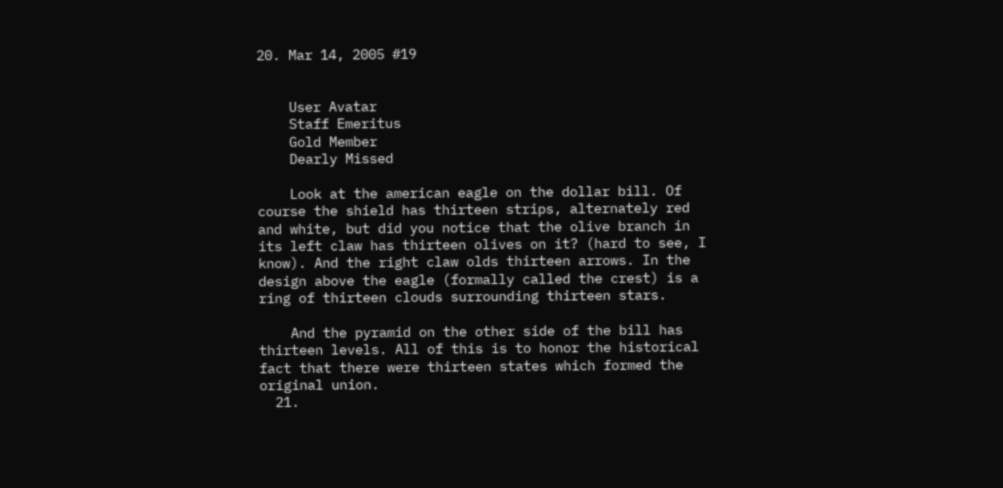20. Mar 14, 2005 #19


    User Avatar
    Staff Emeritus
    Gold Member
    Dearly Missed

    Look at the american eagle on the dollar bill. Of course the shield has thirteen strips, alternately red and white, but did you notice that the olive branch in its left claw has thirteen olives on it? (hard to see, I know). And the right claw olds thirteen arrows. In the design above the eagle (formally called the crest) is a ring of thirteen clouds surrounding thirteen stars.

    And the pyramid on the other side of the bill has thirteen levels. All of this is to honor the historical fact that there were thirteen states which formed the original union.
  21.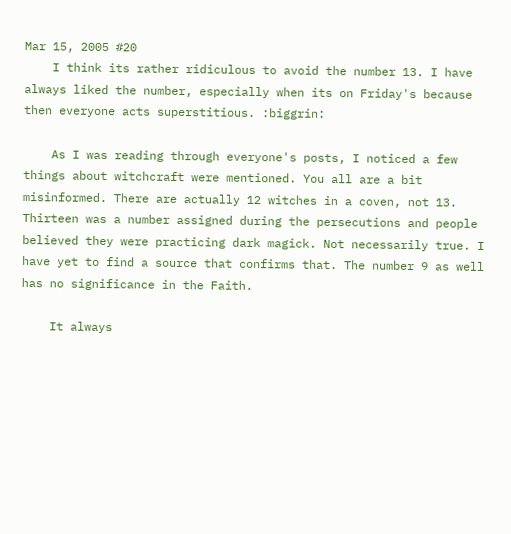Mar 15, 2005 #20
    I think its rather ridiculous to avoid the number 13. I have always liked the number, especially when its on Friday's because then everyone acts superstitious. :biggrin:

    As I was reading through everyone's posts, I noticed a few things about witchcraft were mentioned. You all are a bit misinformed. There are actually 12 witches in a coven, not 13. Thirteen was a number assigned during the persecutions and people believed they were practicing dark magick. Not necessarily true. I have yet to find a source that confirms that. The number 9 as well has no significance in the Faith.

    It always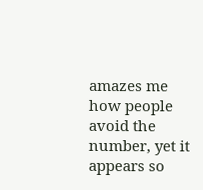amazes me how people avoid the number, yet it appears so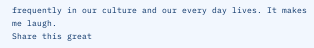frequently in our culture and our every day lives. It makes me laugh.
Share this great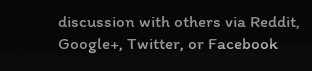discussion with others via Reddit, Google+, Twitter, or Facebook